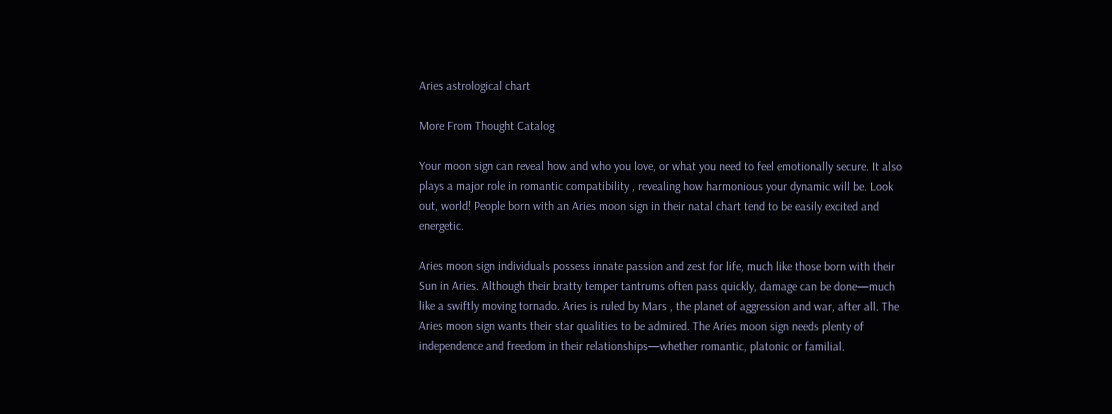Aries astrological chart

More From Thought Catalog

Your moon sign can reveal how and who you love, or what you need to feel emotionally secure. It also plays a major role in romantic compatibility , revealing how harmonious your dynamic will be. Look out, world! People born with an Aries moon sign in their natal chart tend to be easily excited and energetic.

Aries moon sign individuals possess innate passion and zest for life, much like those born with their Sun in Aries. Although their bratty temper tantrums often pass quickly, damage can be done—much like a swiftly moving tornado. Aries is ruled by Mars , the planet of aggression and war, after all. The Aries moon sign wants their star qualities to be admired. The Aries moon sign needs plenty of independence and freedom in their relationships—whether romantic, platonic or familial.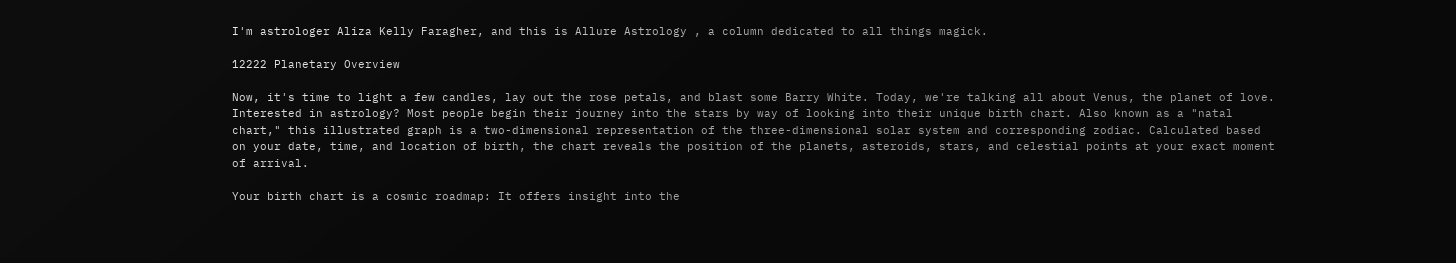I'm astrologer Aliza Kelly Faragher, and this is Allure Astrology , a column dedicated to all things magick.

12222 Planetary Overview

Now, it's time to light a few candles, lay out the rose petals, and blast some Barry White. Today, we're talking all about Venus, the planet of love. Interested in astrology? Most people begin their journey into the stars by way of looking into their unique birth chart. Also known as a "natal chart," this illustrated graph is a two-dimensional representation of the three-dimensional solar system and corresponding zodiac. Calculated based on your date, time, and location of birth, the chart reveals the position of the planets, asteroids, stars, and celestial points at your exact moment of arrival.

Your birth chart is a cosmic roadmap: It offers insight into the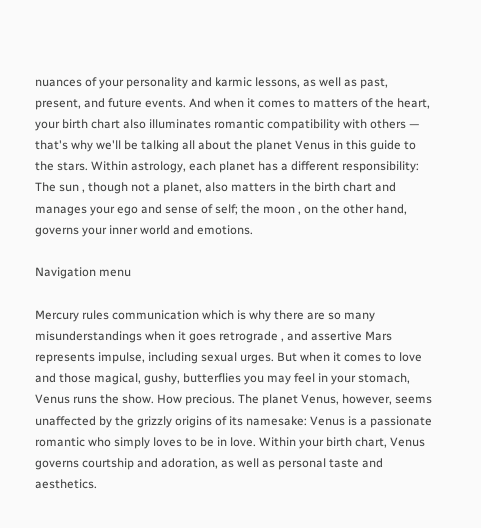nuances of your personality and karmic lessons, as well as past, present, and future events. And when it comes to matters of the heart, your birth chart also illuminates romantic compatibility with others — that's why we'll be talking all about the planet Venus in this guide to the stars. Within astrology, each planet has a different responsibility: The sun , though not a planet, also matters in the birth chart and manages your ego and sense of self; the moon , on the other hand, governs your inner world and emotions.

Navigation menu

Mercury rules communication which is why there are so many misunderstandings when it goes retrograde , and assertive Mars represents impulse, including sexual urges. But when it comes to love and those magical, gushy, butterflies you may feel in your stomach, Venus runs the show. How precious. The planet Venus, however, seems unaffected by the grizzly origins of its namesake: Venus is a passionate romantic who simply loves to be in love. Within your birth chart, Venus governs courtship and adoration, as well as personal taste and aesthetics.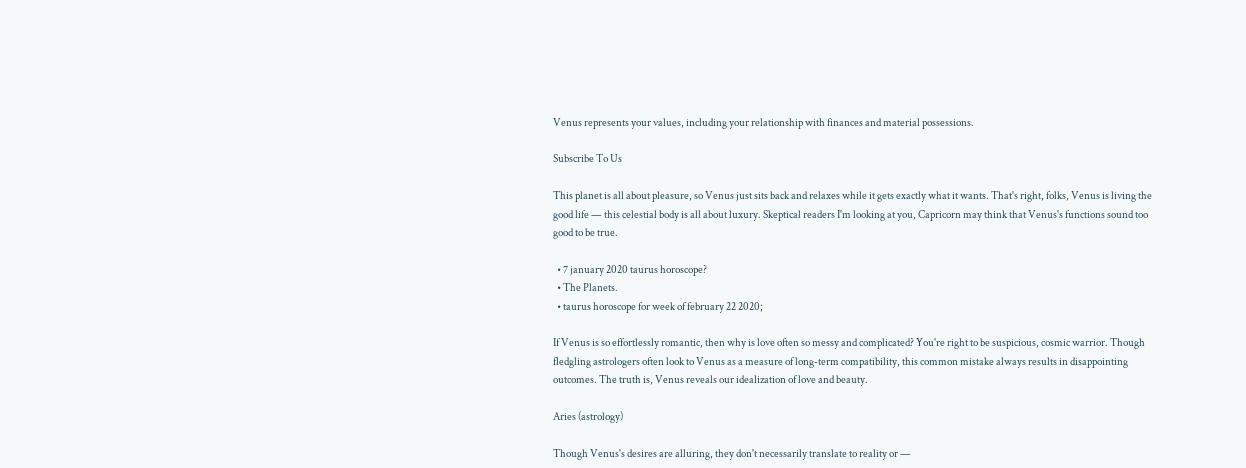Venus represents your values, including your relationship with finances and material possessions.

Subscribe To Us

This planet is all about pleasure, so Venus just sits back and relaxes while it gets exactly what it wants. That's right, folks, Venus is living the good life — this celestial body is all about luxury. Skeptical readers I'm looking at you, Capricorn may think that Venus's functions sound too good to be true.

  • 7 january 2020 taurus horoscope?
  • The Planets.
  • taurus horoscope for week of february 22 2020;

If Venus is so effortlessly romantic, then why is love often so messy and complicated? You're right to be suspicious, cosmic warrior. Though fledgling astrologers often look to Venus as a measure of long-term compatibility, this common mistake always results in disappointing outcomes. The truth is, Venus reveals our idealization of love and beauty.

Aries (astrology)

Though Venus's desires are alluring, they don't necessarily translate to reality or —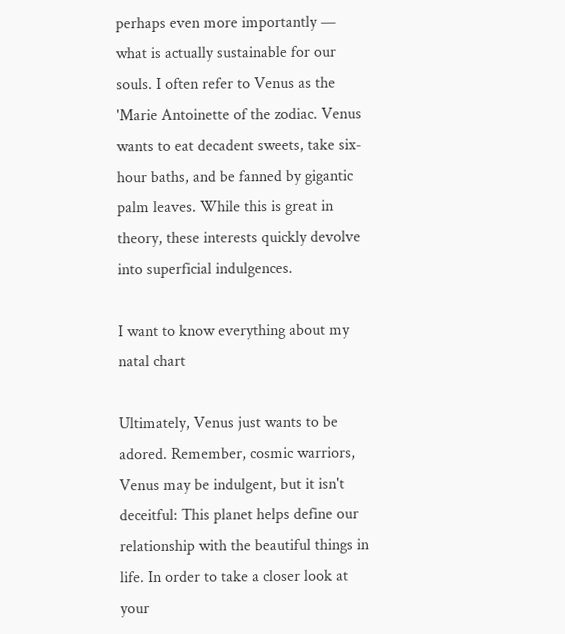perhaps even more importantly — what is actually sustainable for our souls. I often refer to Venus as the 'Marie Antoinette of the zodiac. Venus wants to eat decadent sweets, take six-hour baths, and be fanned by gigantic palm leaves. While this is great in theory, these interests quickly devolve into superficial indulgences.

I want to know everything about my natal chart

Ultimately, Venus just wants to be adored. Remember, cosmic warriors, Venus may be indulgent, but it isn't deceitful: This planet helps define our relationship with the beautiful things in life. In order to take a closer look at your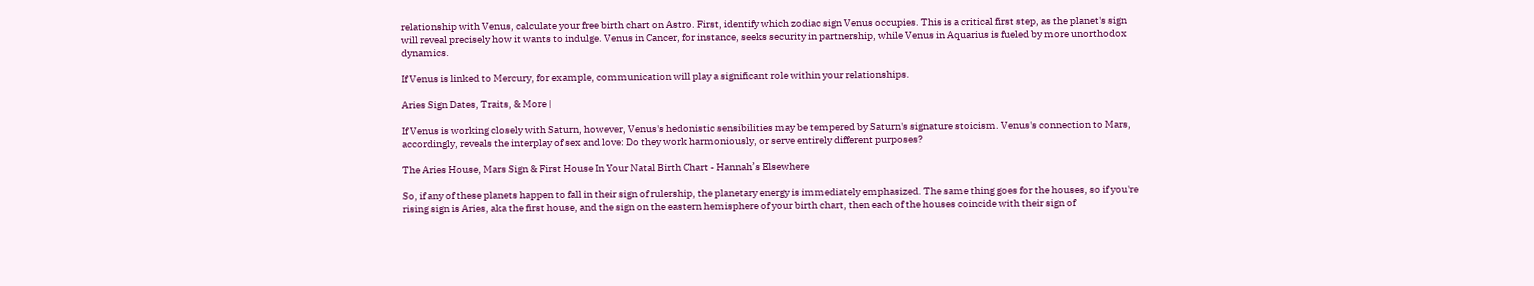relationship with Venus, calculate your free birth chart on Astro. First, identify which zodiac sign Venus occupies. This is a critical first step, as the planet's sign will reveal precisely how it wants to indulge. Venus in Cancer, for instance, seeks security in partnership, while Venus in Aquarius is fueled by more unorthodox dynamics.

If Venus is linked to Mercury, for example, communication will play a significant role within your relationships.

Aries Sign Dates, Traits, & More |

If Venus is working closely with Saturn, however, Venus's hedonistic sensibilities may be tempered by Saturn's signature stoicism. Venus's connection to Mars, accordingly, reveals the interplay of sex and love: Do they work harmoniously, or serve entirely different purposes?

The Aries House, Mars Sign & First House In Your Natal Birth Chart - Hannah’s Elsewhere

So, if any of these planets happen to fall in their sign of rulership, the planetary energy is immediately emphasized. The same thing goes for the houses, so if you're rising sign is Aries, aka the first house, and the sign on the eastern hemisphere of your birth chart, then each of the houses coincide with their sign of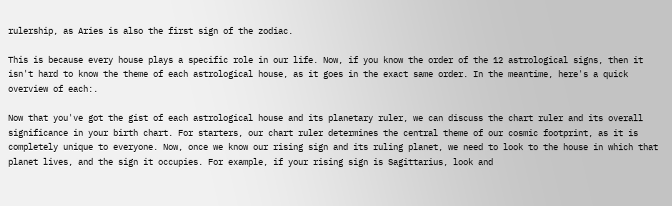rulership, as Aries is also the first sign of the zodiac.

This is because every house plays a specific role in our life. Now, if you know the order of the 12 astrological signs, then it isn't hard to know the theme of each astrological house, as it goes in the exact same order. In the meantime, here's a quick overview of each:.

Now that you've got the gist of each astrological house and its planetary ruler, we can discuss the chart ruler and its overall significance in your birth chart. For starters, our chart ruler determines the central theme of our cosmic footprint, as it is completely unique to everyone. Now, once we know our rising sign and its ruling planet, we need to look to the house in which that planet lives, and the sign it occupies. For example, if your rising sign is Sagittarius, look and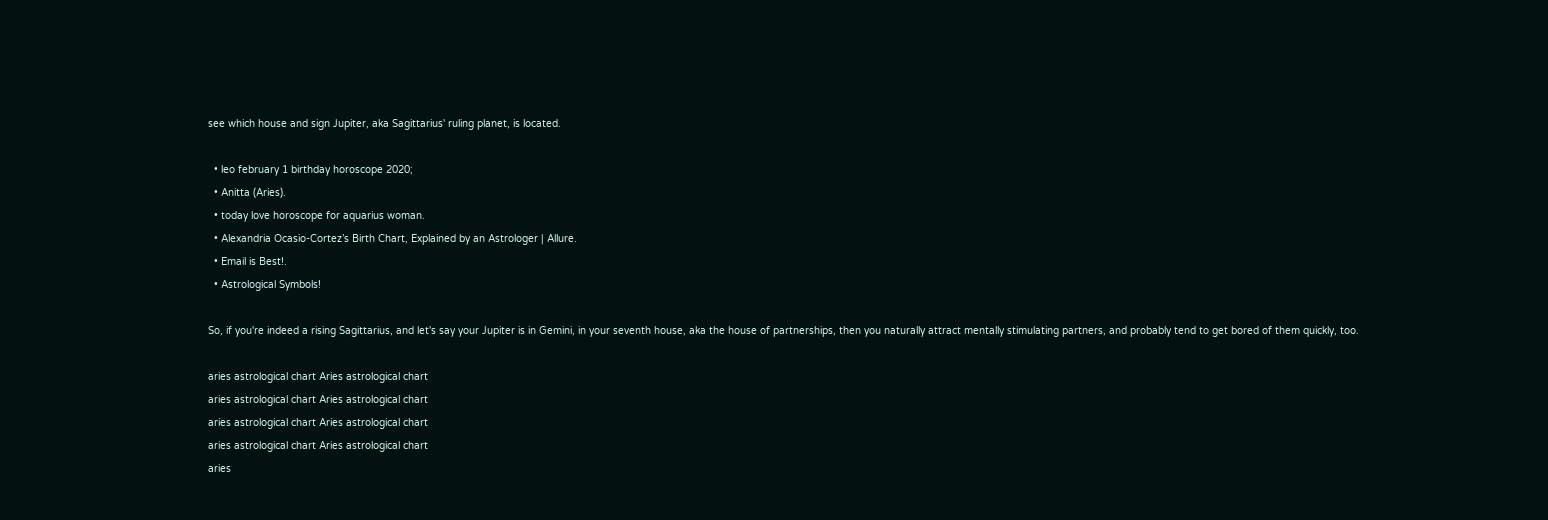see which house and sign Jupiter, aka Sagittarius' ruling planet, is located.

  • leo february 1 birthday horoscope 2020;
  • Anitta (Aries).
  • today love horoscope for aquarius woman.
  • Alexandria Ocasio-Cortez’s Birth Chart, Explained by an Astrologer | Allure.
  • Email is Best!.
  • Astrological Symbols!

So, if you're indeed a rising Sagittarius, and let's say your Jupiter is in Gemini, in your seventh house, aka the house of partnerships, then you naturally attract mentally stimulating partners, and probably tend to get bored of them quickly, too.

aries astrological chart Aries astrological chart
aries astrological chart Aries astrological chart
aries astrological chart Aries astrological chart
aries astrological chart Aries astrological chart
aries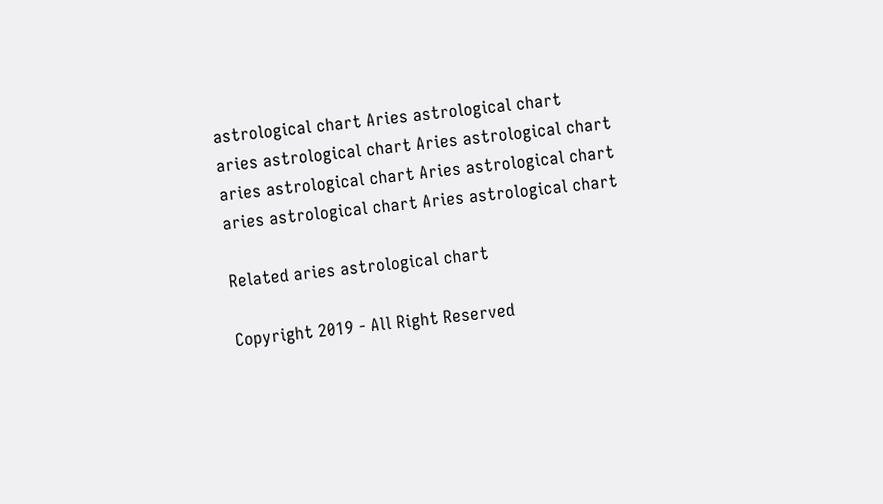astrological chart Aries astrological chart
aries astrological chart Aries astrological chart
aries astrological chart Aries astrological chart
aries astrological chart Aries astrological chart

Related aries astrological chart

Copyright 2019 - All Right Reserved